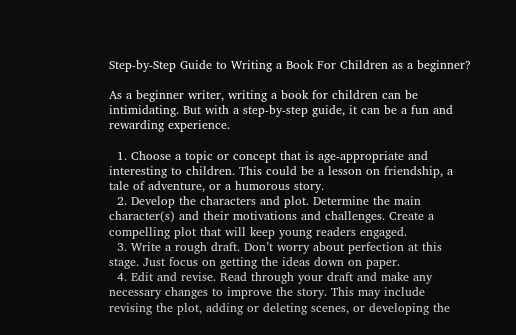Step-by-Step Guide to Writing a Book For Children as a beginner?

As a beginner writer, writing a book for children can be intimidating. But with a step-by-step guide, it can be a fun and rewarding experience.

  1. Choose a topic or concept that is age-appropriate and interesting to children. This could be a lesson on friendship, a tale of adventure, or a humorous story.
  2. Develop the characters and plot. Determine the main character(s) and their motivations and challenges. Create a compelling plot that will keep young readers engaged.
  3. Write a rough draft. Don’t worry about perfection at this stage. Just focus on getting the ideas down on paper.
  4. Edit and revise. Read through your draft and make any necessary changes to improve the story. This may include revising the plot, adding or deleting scenes, or developing the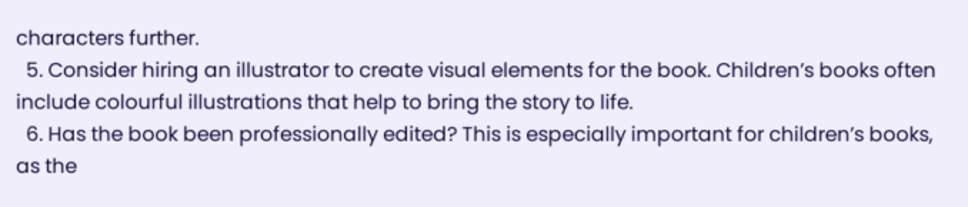characters further.
  5. Consider hiring an illustrator to create visual elements for the book. Children’s books often include colourful illustrations that help to bring the story to life.
  6. Has the book been professionally edited? This is especially important for children’s books, as the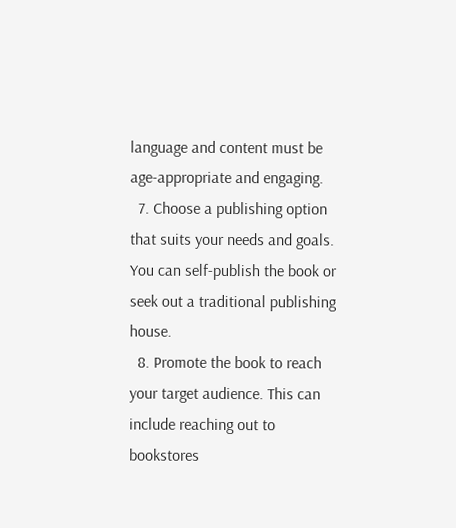language and content must be age-appropriate and engaging.
  7. Choose a publishing option that suits your needs and goals. You can self-publish the book or seek out a traditional publishing house.
  8. Promote the book to reach your target audience. This can include reaching out to bookstores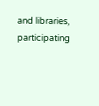and libraries, participating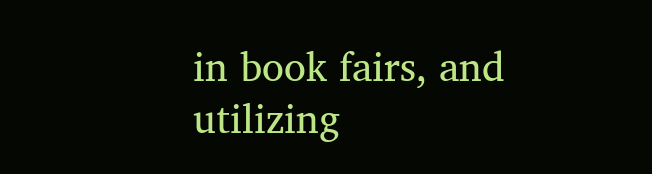in book fairs, and utilizing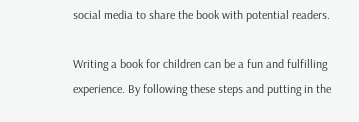social media to share the book with potential readers.

Writing a book for children can be a fun and fulfilling experience. By following these steps and putting in the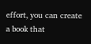effort, you can create a book that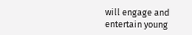will engage and entertain young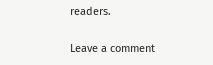readers.

Leave a comment